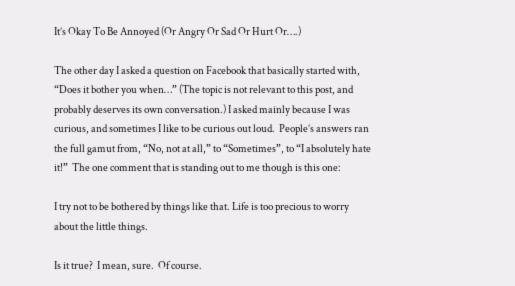It’s Okay To Be Annoyed (Or Angry Or Sad Or Hurt Or….)

The other day I asked a question on Facebook that basically started with, “Does it bother you when…” (The topic is not relevant to this post, and probably deserves its own conversation.) I asked mainly because I was curious, and sometimes I like to be curious out loud.  People’s answers ran the full gamut from, “No, not at all,” to “Sometimes”, to “I absolutely hate it!”  The one comment that is standing out to me though is this one:

I try not to be bothered by things like that. Life is too precious to worry about the little things.

Is it true?  I mean, sure.  Of course.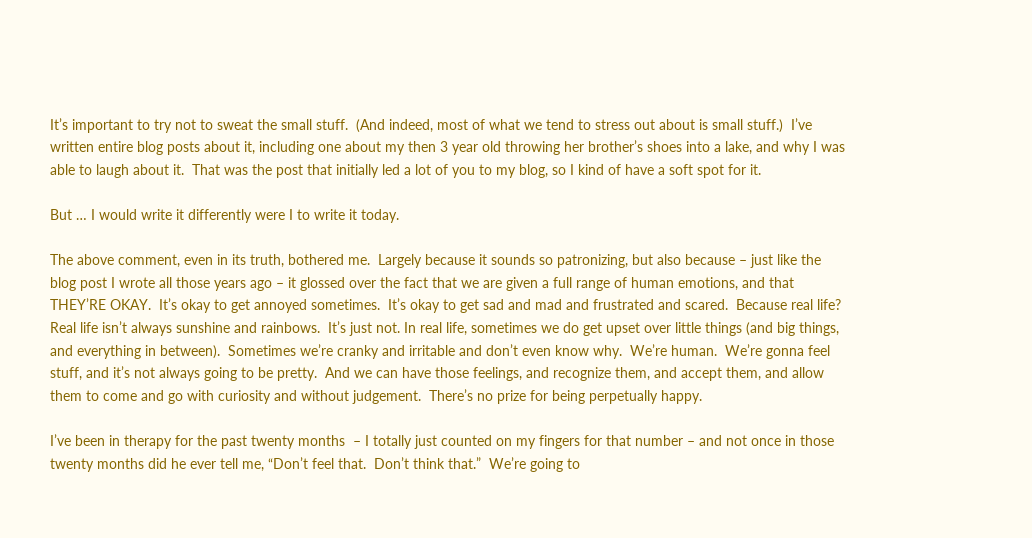It’s important to try not to sweat the small stuff.  (And indeed, most of what we tend to stress out about is small stuff.)  I’ve written entire blog posts about it, including one about my then 3 year old throwing her brother’s shoes into a lake, and why I was able to laugh about it.  That was the post that initially led a lot of you to my blog, so I kind of have a soft spot for it.

But … I would write it differently were I to write it today.

The above comment, even in its truth, bothered me.  Largely because it sounds so patronizing, but also because – just like the blog post I wrote all those years ago – it glossed over the fact that we are given a full range of human emotions, and that THEY’RE OKAY.  It’s okay to get annoyed sometimes.  It’s okay to get sad and mad and frustrated and scared.  Because real life?  Real life isn’t always sunshine and rainbows.  It’s just not. In real life, sometimes we do get upset over little things (and big things, and everything in between).  Sometimes we’re cranky and irritable and don’t even know why.  We’re human.  We’re gonna feel stuff, and it’s not always going to be pretty.  And we can have those feelings, and recognize them, and accept them, and allow them to come and go with curiosity and without judgement.  There’s no prize for being perpetually happy.

I’ve been in therapy for the past twenty months  – I totally just counted on my fingers for that number – and not once in those twenty months did he ever tell me, “Don’t feel that.  Don’t think that.”  We’re going to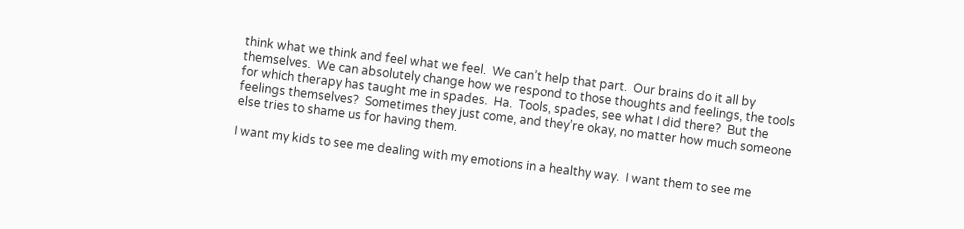think what we think and feel what we feel.  We can’t help that part.  Our brains do it all by themselves.  We can absolutely change how we respond to those thoughts and feelings, the tools for which therapy has taught me in spades.  Ha.  Tools, spades, see what I did there?  But the feelings themselves?  Sometimes they just come, and they’re okay, no matter how much someone else tries to shame us for having them.

I want my kids to see me dealing with my emotions in a healthy way.  I want them to see me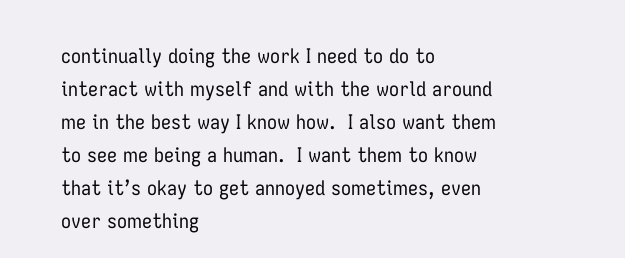continually doing the work I need to do to interact with myself and with the world around me in the best way I know how.  I also want them to see me being a human.  I want them to know that it’s okay to get annoyed sometimes, even over something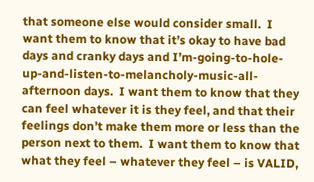that someone else would consider small.  I want them to know that it’s okay to have bad days and cranky days and I’m-going-to-hole-up-and-listen-to-melancholy-music-all-afternoon days.  I want them to know that they can feel whatever it is they feel, and that their feelings don’t make them more or less than the person next to them.  I want them to know that what they feel – whatever they feel – is VALID,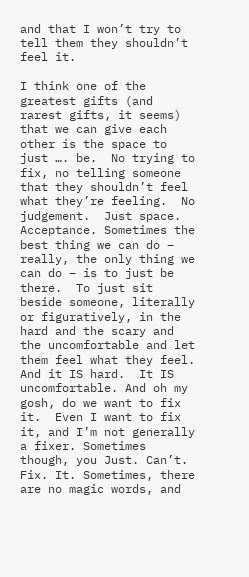and that I won’t try to tell them they shouldn’t feel it.

I think one of the greatest gifts (and rarest gifts, it seems) that we can give each other is the space to just …. be.  No trying to fix, no telling someone that they shouldn’t feel what they’re feeling.  No judgement.  Just space.  Acceptance. Sometimes the best thing we can do – really, the only thing we can do – is to just be there.  To just sit beside someone, literally or figuratively, in the hard and the scary and the uncomfortable and let them feel what they feel.  And it IS hard.  It IS uncomfortable. And oh my gosh, do we want to fix it.  Even I want to fix it, and I’m not generally a fixer. Sometimes though, you Just. Can’t. Fix. It. Sometimes, there are no magic words, and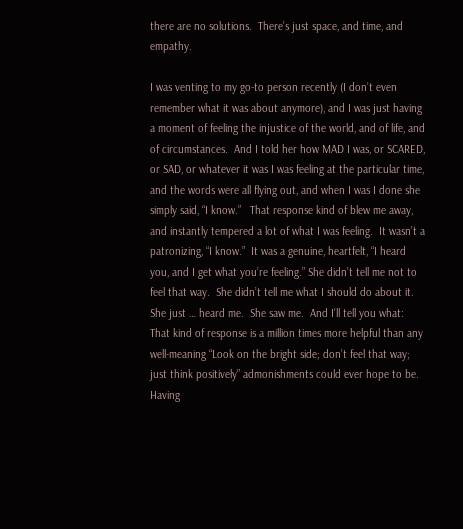there are no solutions.  There’s just space, and time, and empathy.

I was venting to my go-to person recently (I don’t even remember what it was about anymore), and I was just having a moment of feeling the injustice of the world, and of life, and of circumstances.  And I told her how MAD I was, or SCARED, or SAD, or whatever it was I was feeling at the particular time, and the words were all flying out, and when I was I done she simply said, “I know.”   That response kind of blew me away, and instantly tempered a lot of what I was feeling.  It wasn’t a patronizing, “I know.”  It was a genuine, heartfelt, “I heard you, and I get what you’re feeling.” She didn’t tell me not to feel that way.  She didn’t tell me what I should do about it.  She just … heard me.  She saw me.  And I’ll tell you what:  That kind of response is a million times more helpful than any well-meaning “Look on the bright side; don’t feel that way; just think positively” admonishments could ever hope to be.  Having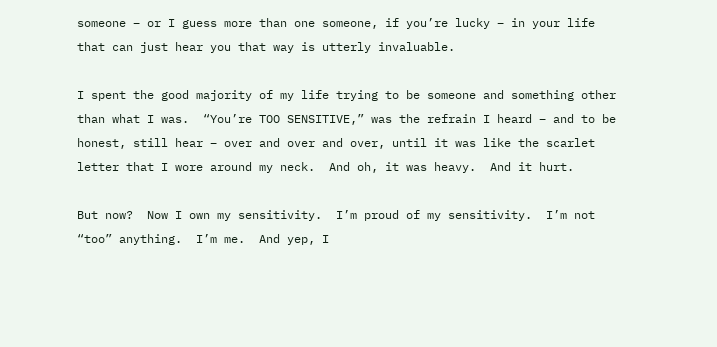someone – or I guess more than one someone, if you’re lucky – in your life that can just hear you that way is utterly invaluable.

I spent the good majority of my life trying to be someone and something other than what I was.  “You’re TOO SENSITIVE,” was the refrain I heard – and to be honest, still hear – over and over and over, until it was like the scarlet letter that I wore around my neck.  And oh, it was heavy.  And it hurt.

But now?  Now I own my sensitivity.  I’m proud of my sensitivity.  I’m not “too” anything.  I’m me.  And yep, I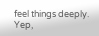feel things deeply.  Yep,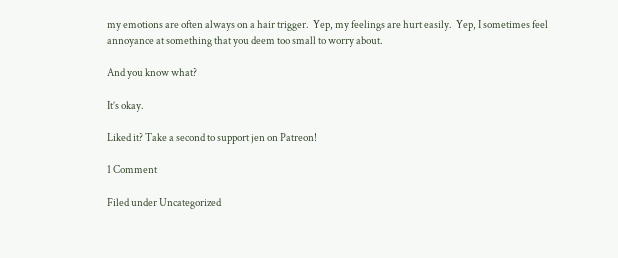my emotions are often always on a hair trigger.  Yep, my feelings are hurt easily.  Yep, I sometimes feel annoyance at something that you deem too small to worry about.

And you know what?

It’s okay.

Liked it? Take a second to support jen on Patreon!

1 Comment

Filed under Uncategorized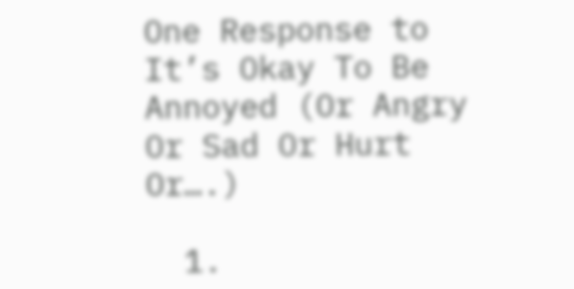One Response to It’s Okay To Be Annoyed (Or Angry Or Sad Or Hurt Or….)

  1.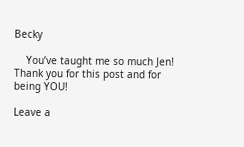Becky

    You’ve taught me so much Jen! Thank you for this post and for being YOU!

Leave a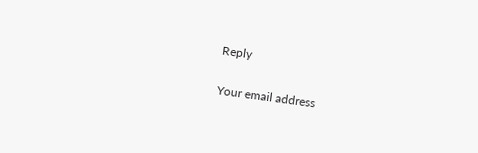Reply

Your email address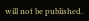will not be published.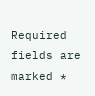Required fields are marked *